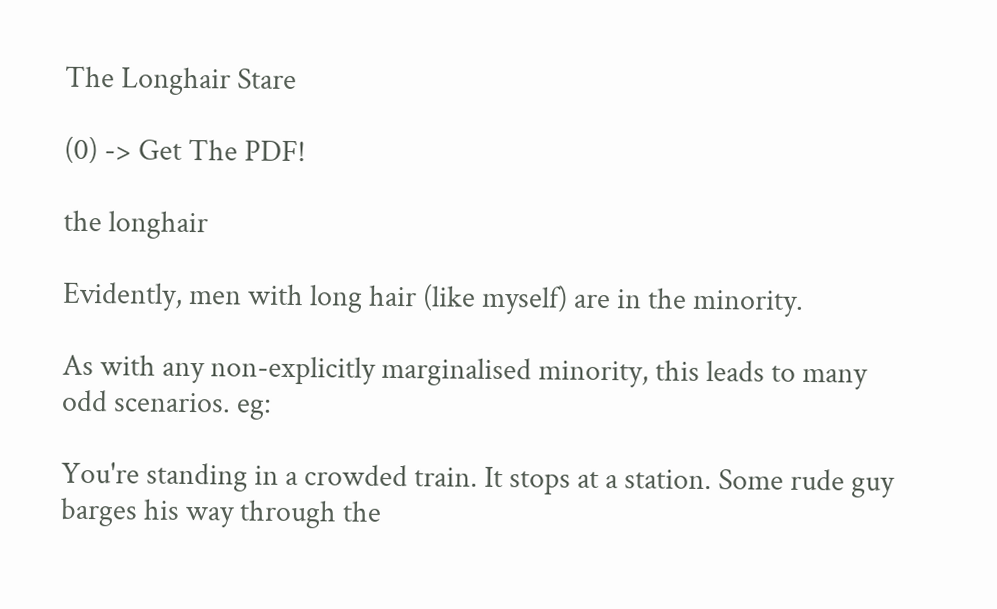The Longhair Stare

(0) -> Get The PDF!

the longhair

Evidently, men with long hair (like myself) are in the minority.

As with any non-explicitly marginalised minority, this leads to many odd scenarios. eg:

You're standing in a crowded train. It stops at a station. Some rude guy barges his way through the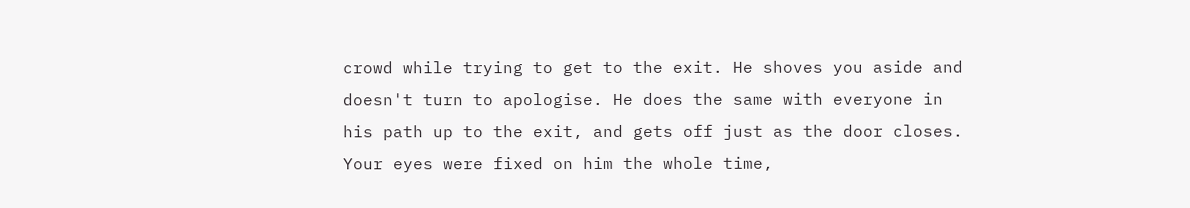crowd while trying to get to the exit. He shoves you aside and doesn't turn to apologise. He does the same with everyone in his path up to the exit, and gets off just as the door closes. Your eyes were fixed on him the whole time,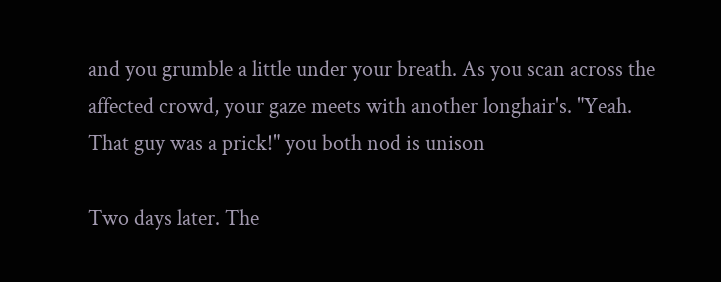and you grumble a little under your breath. As you scan across the affected crowd, your gaze meets with another longhair's. "Yeah. That guy was a prick!" you both nod is unison

Two days later. The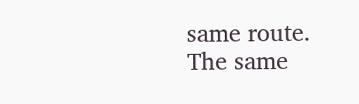same route. The same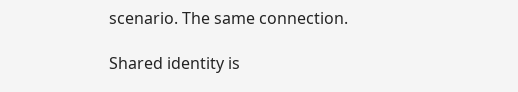scenario. The same connection.

Shared identity is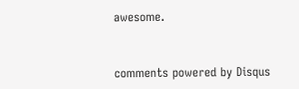awesome.


comments powered by Disqus